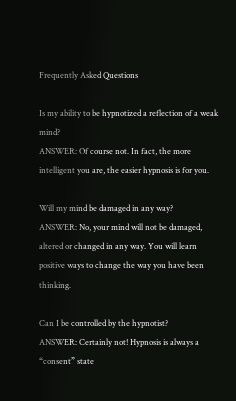Frequently Asked Questions

Is my ability to be hypnotized a reflection of a weak mind?
ANSWER: Of course not. In fact, the more intelligent you are, the easier hypnosis is for you.

Will my mind be damaged in any way?
ANSWER: No, your mind will not be damaged, altered or changed in any way. You will learn positive ways to change the way you have been thinking.

Can I be controlled by the hypnotist?
ANSWER: Certainly not! Hypnosis is always a “consent” state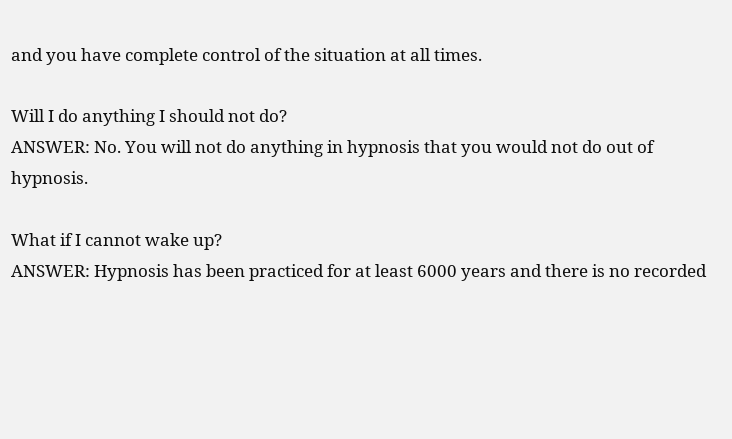and you have complete control of the situation at all times.

Will I do anything I should not do?
ANSWER: No. You will not do anything in hypnosis that you would not do out of hypnosis.

What if I cannot wake up?
ANSWER: Hypnosis has been practiced for at least 6000 years and there is no recorded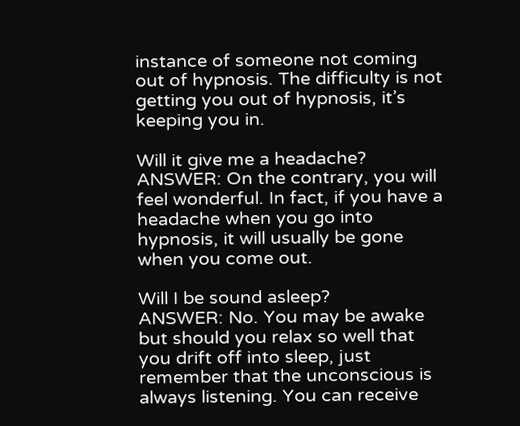instance of someone not coming out of hypnosis. The difficulty is not getting you out of hypnosis, it’s keeping you in.

Will it give me a headache?
ANSWER: On the contrary, you will feel wonderful. In fact, if you have a headache when you go into hypnosis, it will usually be gone when you come out.

Will I be sound asleep?
ANSWER: No. You may be awake but should you relax so well that you drift off into sleep, just remember that the unconscious is always listening. You can receive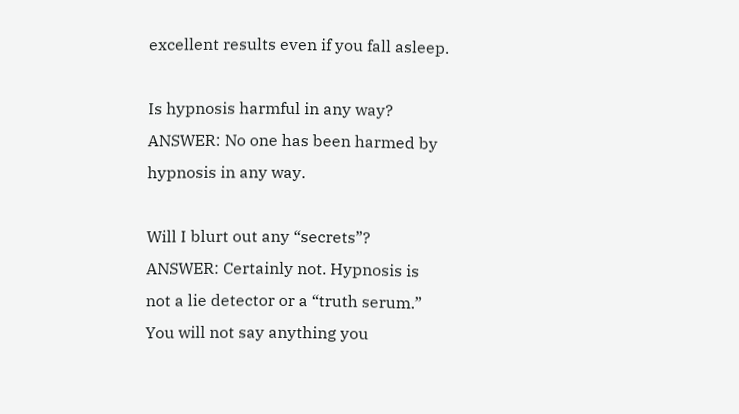excellent results even if you fall asleep.

Is hypnosis harmful in any way?
ANSWER: No one has been harmed by hypnosis in any way.

Will I blurt out any “secrets”?
ANSWER: Certainly not. Hypnosis is not a lie detector or a “truth serum.” You will not say anything you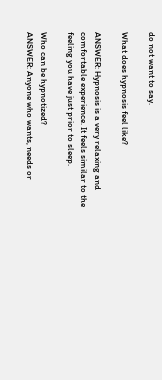do not want to say.

What does hypnosis feel like?

ANSWER: Hypnosis is a very relaxing and comfortable experience. It feels similar to the feeling you have just prior to sleep.

Who can be hypnotized?
ANSWER: Anyone who wants, needs or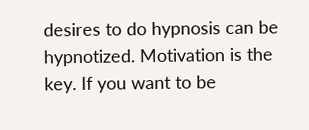desires to do hypnosis can be hypnotized. Motivation is the key. If you want to be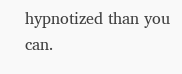hypnotized than you can.